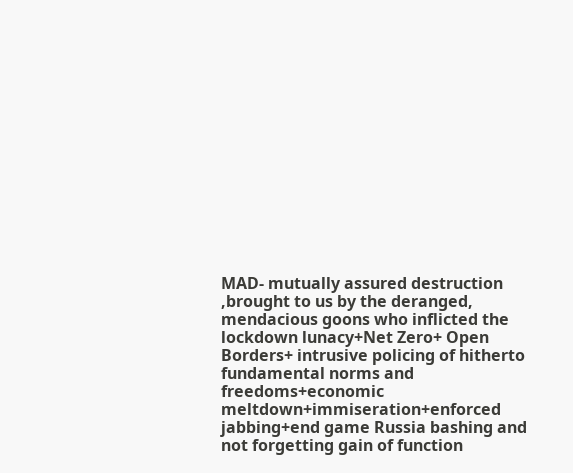MAD- mutually assured destruction ,brought to us by the deranged, mendacious goons who inflicted the lockdown lunacy+Net Zero+ Open Borders+ intrusive policing of hitherto fundamental norms and freedoms+economic meltdown+immiseration+enforced jabbing+end game Russia bashing and not forgetting gain of function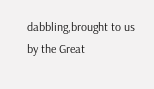dabbling,brought to us by the Great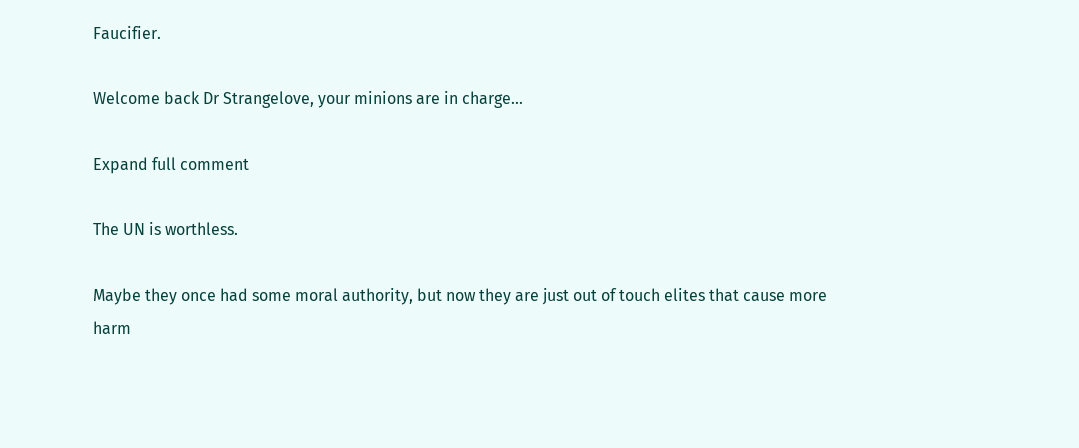Faucifier.

Welcome back Dr Strangelove, your minions are in charge...

Expand full comment

The UN is worthless.

Maybe they once had some moral authority, but now they are just out of touch elites that cause more harm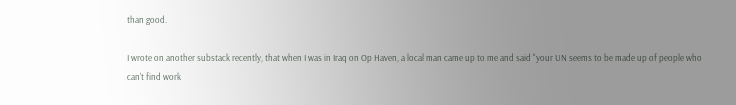than good.

I wrote on another substack recently, that when I was in Iraq on Op Haven, a local man came up to me and said "your UN seems to be made up of people who can't find work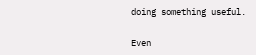doing something useful.

Even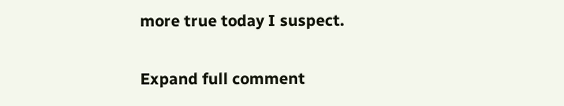more true today I suspect.

Expand full comment